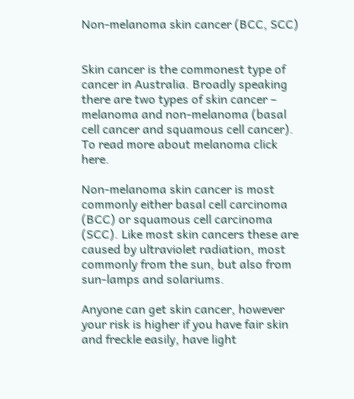Non-melanoma skin cancer (BCC, SCC)


Skin cancer is the commonest type of cancer in Australia. Broadly speaking there are two types of skin cancer – melanoma and non-melanoma (basal cell cancer and squamous cell cancer). To read more about melanoma click here.

Non-melanoma skin cancer is most commonly either basal cell carcinoma (BCC) or squamous cell carcinoma (SCC). Like most skin cancers these are caused by ultraviolet radiation, most commonly from the sun, but also from sun-lamps and solariums.

Anyone can get skin cancer, however your risk is higher if you have fair skin and freckle easily, have light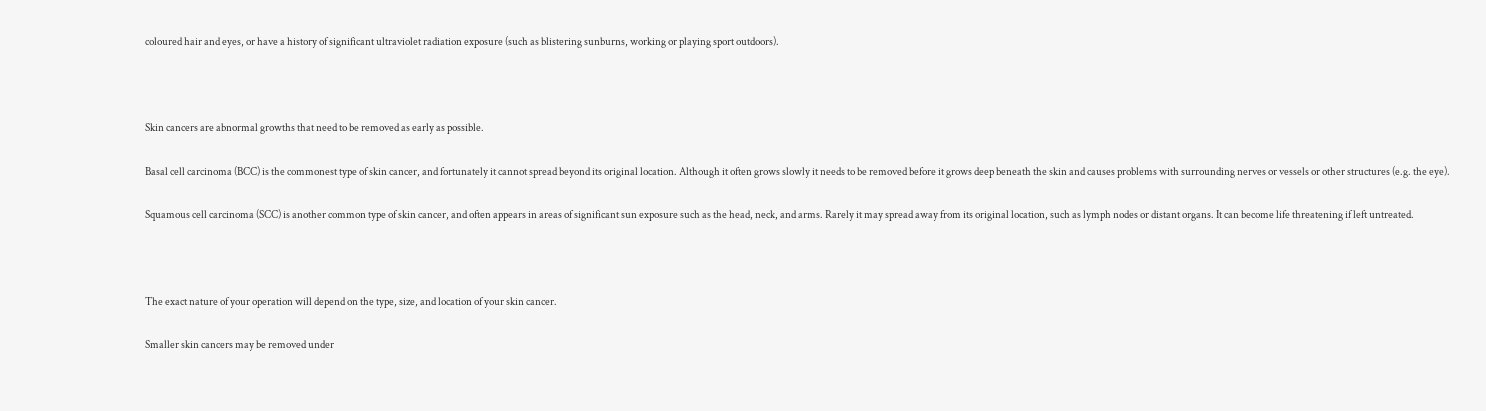coloured hair and eyes, or have a history of significant ultraviolet radiation exposure (such as blistering sunburns, working or playing sport outdoors).



Skin cancers are abnormal growths that need to be removed as early as possible.

Basal cell carcinoma (BCC) is the commonest type of skin cancer, and fortunately it cannot spread beyond its original location. Although it often grows slowly it needs to be removed before it grows deep beneath the skin and causes problems with surrounding nerves or vessels or other structures (e.g. the eye).

Squamous cell carcinoma (SCC) is another common type of skin cancer, and often appears in areas of significant sun exposure such as the head, neck, and arms. Rarely it may spread away from its original location, such as lymph nodes or distant organs. It can become life threatening if left untreated.



The exact nature of your operation will depend on the type, size, and location of your skin cancer.

Smaller skin cancers may be removed under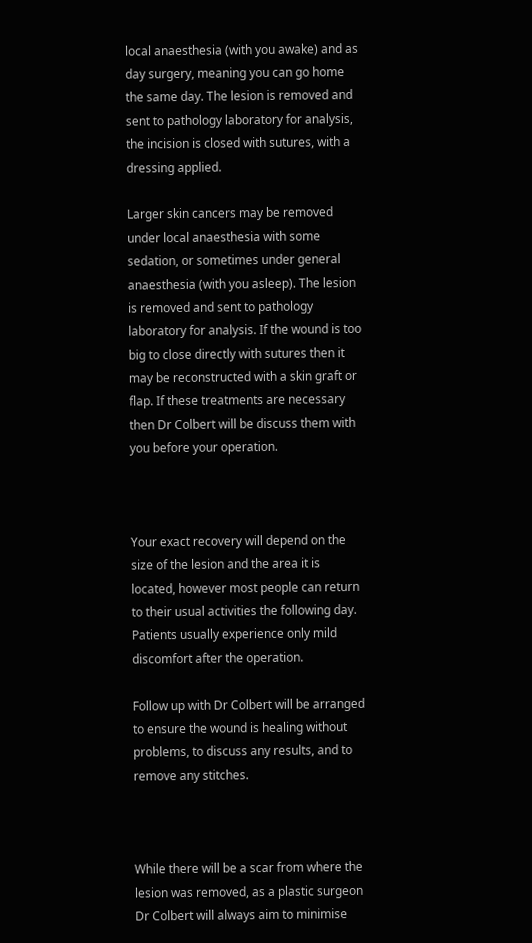local anaesthesia (with you awake) and as day surgery, meaning you can go home the same day. The lesion is removed and sent to pathology laboratory for analysis, the incision is closed with sutures, with a dressing applied.

Larger skin cancers may be removed under local anaesthesia with some sedation, or sometimes under general anaesthesia (with you asleep). The lesion is removed and sent to pathology laboratory for analysis. If the wound is too big to close directly with sutures then it may be reconstructed with a skin graft or flap. If these treatments are necessary then Dr Colbert will be discuss them with you before your operation.



Your exact recovery will depend on the size of the lesion and the area it is located, however most people can return to their usual activities the following day. Patients usually experience only mild discomfort after the operation.

Follow up with Dr Colbert will be arranged to ensure the wound is healing without problems, to discuss any results, and to remove any stitches.



While there will be a scar from where the lesion was removed, as a plastic surgeon Dr Colbert will always aim to minimise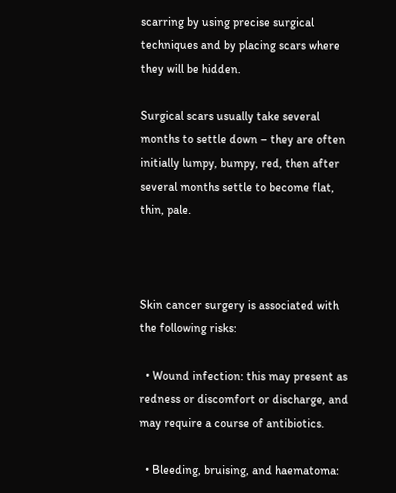scarring by using precise surgical techniques and by placing scars where they will be hidden.

Surgical scars usually take several months to settle down – they are often initially lumpy, bumpy, red, then after several months settle to become flat, thin, pale.



Skin cancer surgery is associated with the following risks:

  • Wound infection: this may present as redness or discomfort or discharge, and may require a course of antibiotics.

  • Bleeding, bruising, and haematoma: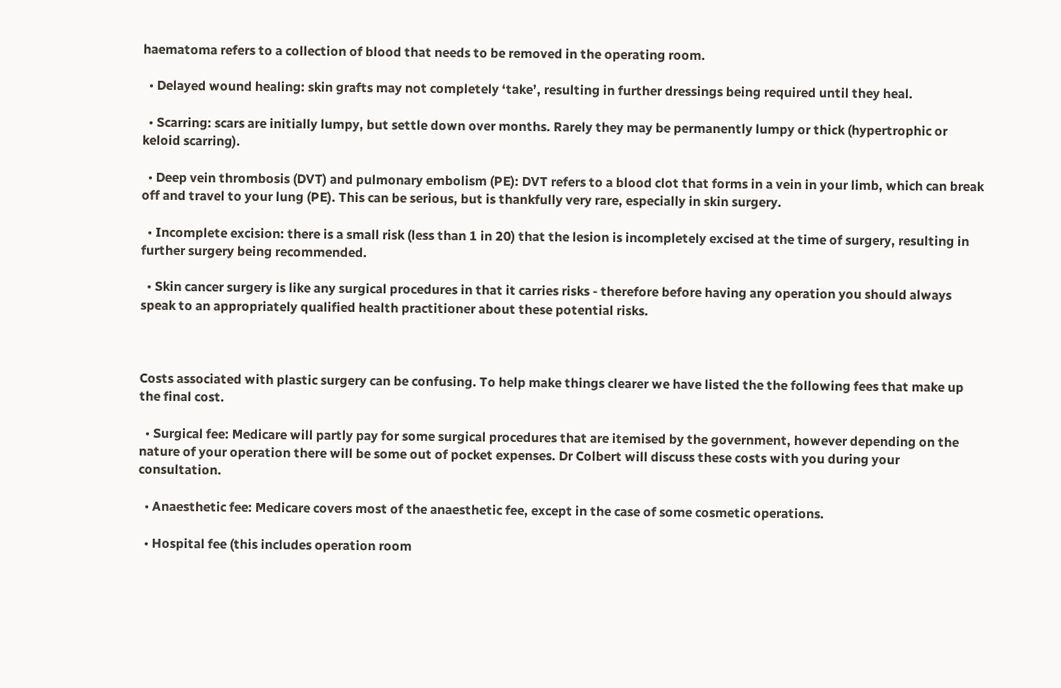haematoma refers to a collection of blood that needs to be removed in the operating room.

  • Delayed wound healing: skin grafts may not completely ‘take’, resulting in further dressings being required until they heal.

  • Scarring: scars are initially lumpy, but settle down over months. Rarely they may be permanently lumpy or thick (hypertrophic or keloid scarring).

  • Deep vein thrombosis (DVT) and pulmonary embolism (PE): DVT refers to a blood clot that forms in a vein in your limb, which can break off and travel to your lung (PE). This can be serious, but is thankfully very rare, especially in skin surgery.

  • Incomplete excision: there is a small risk (less than 1 in 20) that the lesion is incompletely excised at the time of surgery, resulting in further surgery being recommended.

  • Skin cancer surgery is like any surgical procedures in that it carries risks - therefore before having any operation you should always speak to an appropriately qualified health practitioner about these potential risks.



Costs associated with plastic surgery can be confusing. To help make things clearer we have listed the the following fees that make up the final cost.

  • Surgical fee: Medicare will partly pay for some surgical procedures that are itemised by the government, however depending on the nature of your operation there will be some out of pocket expenses. Dr Colbert will discuss these costs with you during your consultation.

  • Anaesthetic fee: Medicare covers most of the anaesthetic fee, except in the case of some cosmetic operations.

  • Hospital fee (this includes operation room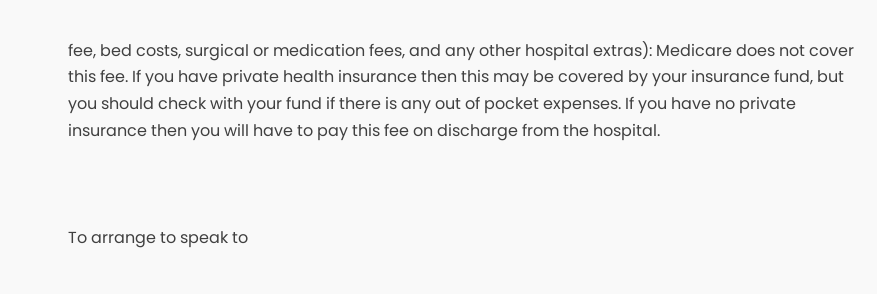fee, bed costs, surgical or medication fees, and any other hospital extras): Medicare does not cover this fee. If you have private health insurance then this may be covered by your insurance fund, but you should check with your fund if there is any out of pocket expenses. If you have no private insurance then you will have to pay this fee on discharge from the hospital.



To arrange to speak to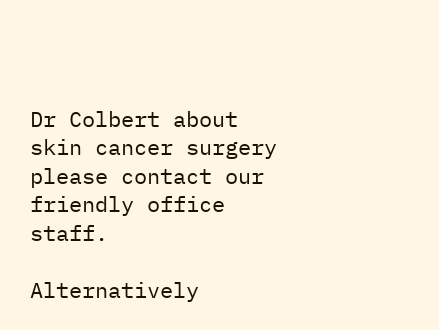Dr Colbert about skin cancer surgery please contact our friendly office staff.

Alternatively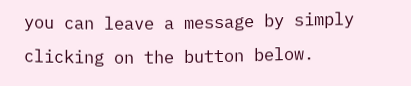you can leave a message by simply clicking on the button below.